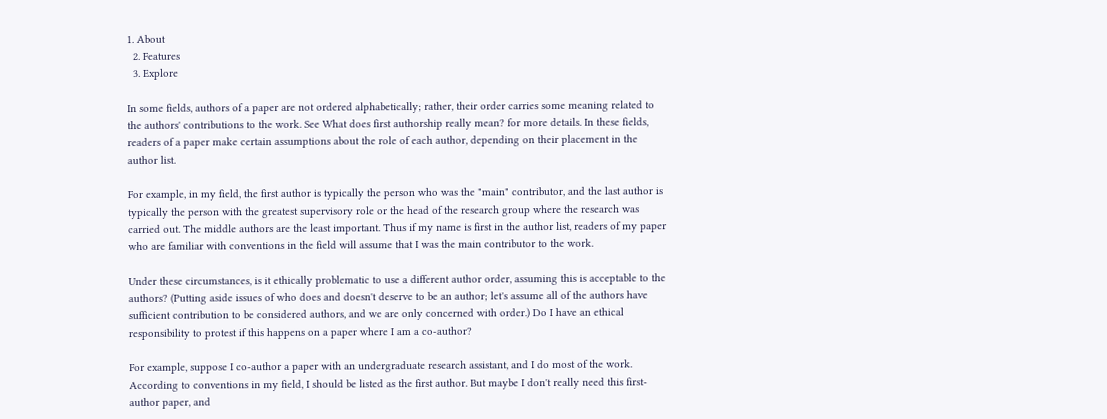1. About
  2. Features
  3. Explore

In some fields, authors of a paper are not ordered alphabetically; rather, their order carries some meaning related to the authors' contributions to the work. See What does first authorship really mean? for more details. In these fields, readers of a paper make certain assumptions about the role of each author, depending on their placement in the author list.

For example, in my field, the first author is typically the person who was the "main" contributor, and the last author is typically the person with the greatest supervisory role or the head of the research group where the research was carried out. The middle authors are the least important. Thus if my name is first in the author list, readers of my paper who are familiar with conventions in the field will assume that I was the main contributor to the work.

Under these circumstances, is it ethically problematic to use a different author order, assuming this is acceptable to the authors? (Putting aside issues of who does and doesn't deserve to be an author; let's assume all of the authors have sufficient contribution to be considered authors, and we are only concerned with order.) Do I have an ethical responsibility to protest if this happens on a paper where I am a co-author?

For example, suppose I co-author a paper with an undergraduate research assistant, and I do most of the work. According to conventions in my field, I should be listed as the first author. But maybe I don't really need this first-author paper, and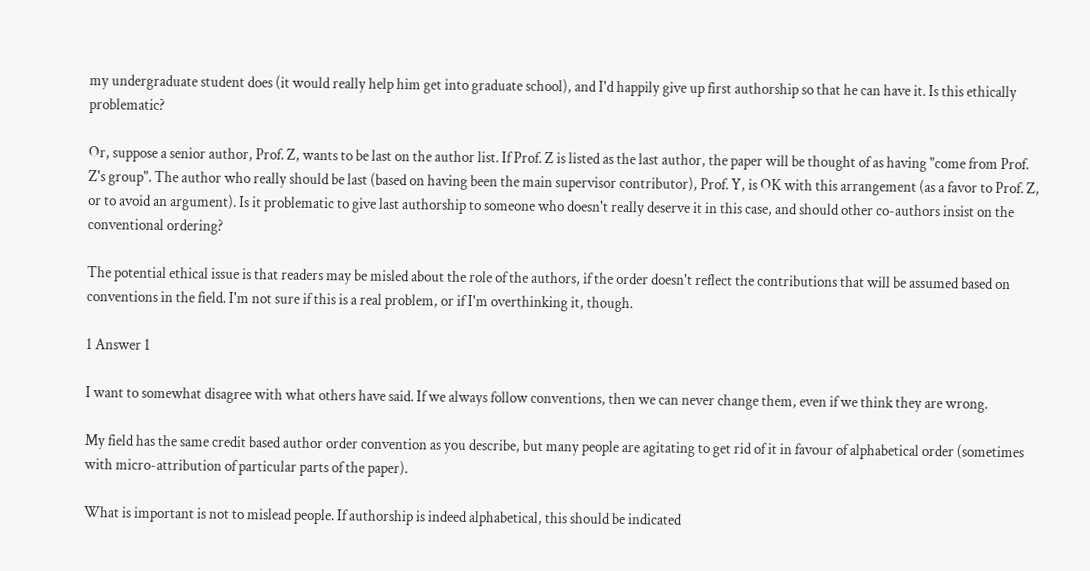my undergraduate student does (it would really help him get into graduate school), and I'd happily give up first authorship so that he can have it. Is this ethically problematic?

Or, suppose a senior author, Prof. Z, wants to be last on the author list. If Prof. Z is listed as the last author, the paper will be thought of as having "come from Prof. Z's group". The author who really should be last (based on having been the main supervisor contributor), Prof. Y, is OK with this arrangement (as a favor to Prof. Z, or to avoid an argument). Is it problematic to give last authorship to someone who doesn't really deserve it in this case, and should other co-authors insist on the conventional ordering?

The potential ethical issue is that readers may be misled about the role of the authors, if the order doesn't reflect the contributions that will be assumed based on conventions in the field. I'm not sure if this is a real problem, or if I'm overthinking it, though.

1 Answer 1

I want to somewhat disagree with what others have said. If we always follow conventions, then we can never change them, even if we think they are wrong.

My field has the same credit based author order convention as you describe, but many people are agitating to get rid of it in favour of alphabetical order (sometimes with micro-attribution of particular parts of the paper).

What is important is not to mislead people. If authorship is indeed alphabetical, this should be indicated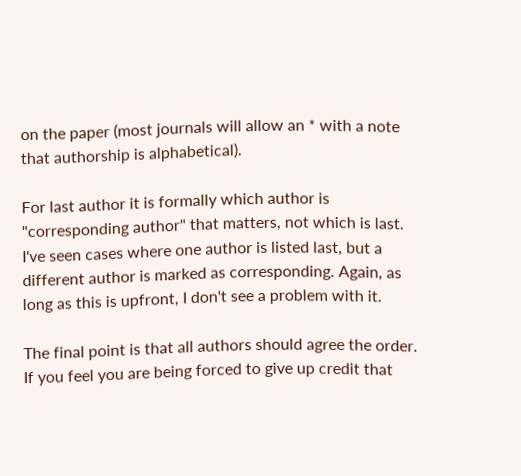on the paper (most journals will allow an * with a note that authorship is alphabetical).

For last author it is formally which author is "corresponding author" that matters, not which is last. I've seen cases where one author is listed last, but a different author is marked as corresponding. Again, as long as this is upfront, I don't see a problem with it.

The final point is that all authors should agree the order. If you feel you are being forced to give up credit that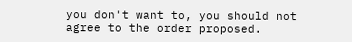you don't want to, you should not agree to the order proposed.